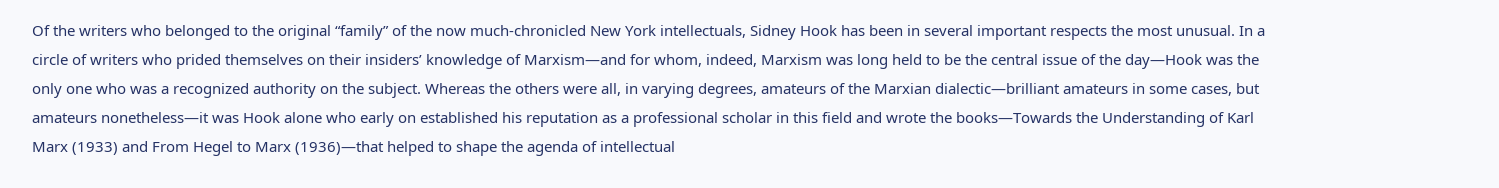Of the writers who belonged to the original “family” of the now much-chronicled New York intellectuals, Sidney Hook has been in several important respects the most unusual. In a circle of writers who prided themselves on their insiders’ knowledge of Marxism—and for whom, indeed, Marxism was long held to be the central issue of the day—Hook was the only one who was a recognized authority on the subject. Whereas the others were all, in varying degrees, amateurs of the Marxian dialectic—brilliant amateurs in some cases, but amateurs nonetheless—it was Hook alone who early on established his reputation as a professional scholar in this field and wrote the books—Towards the Understanding of Karl Marx (1933) and From Hegel to Marx (1936)—that helped to shape the agenda of intellectual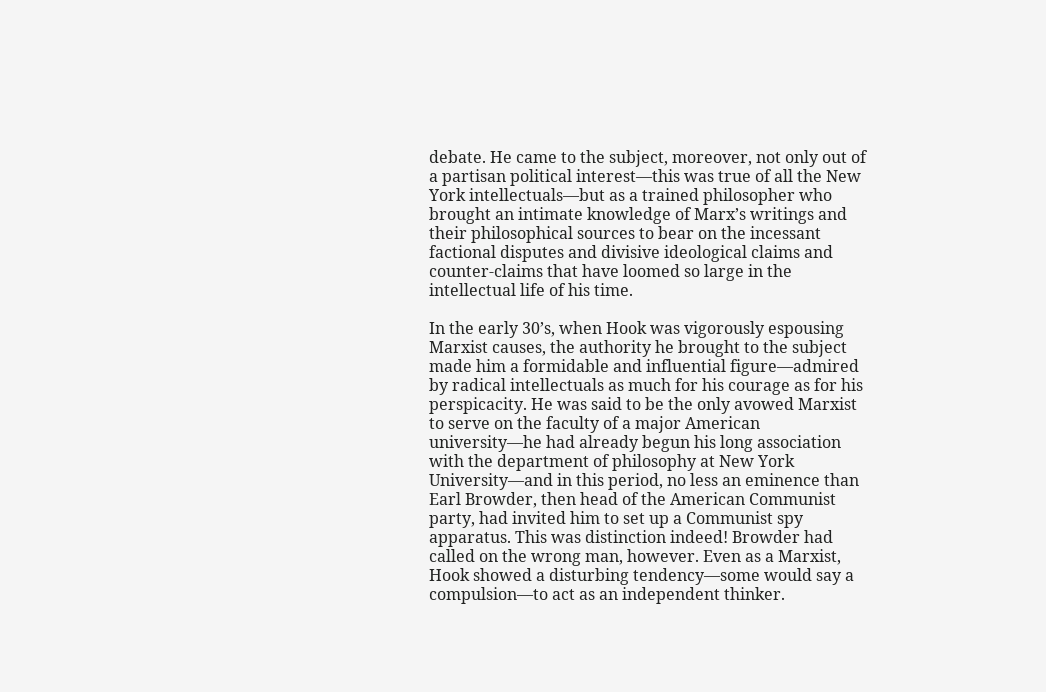debate. He came to the subject, moreover, not only out of a partisan political interest—this was true of all the New York intellectuals—but as a trained philosopher who brought an intimate knowledge of Marx’s writings and their philosophical sources to bear on the incessant factional disputes and divisive ideological claims and counter-claims that have loomed so large in the intellectual life of his time.

In the early 30’s, when Hook was vigorously espousing Marxist causes, the authority he brought to the subject made him a formidable and influential figure—admired by radical intellectuals as much for his courage as for his perspicacity. He was said to be the only avowed Marxist to serve on the faculty of a major American university—he had already begun his long association with the department of philosophy at New York University—and in this period, no less an eminence than Earl Browder, then head of the American Communist party, had invited him to set up a Communist spy apparatus. This was distinction indeed! Browder had called on the wrong man, however. Even as a Marxist, Hook showed a disturbing tendency—some would say a compulsion—to act as an independent thinker.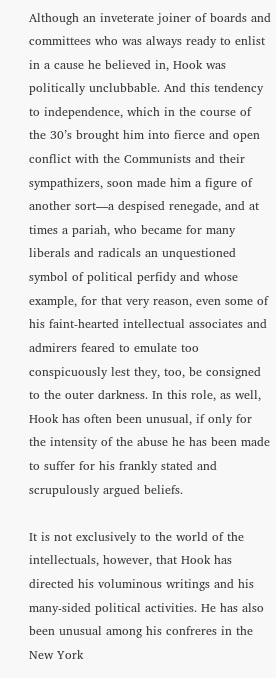Although an inveterate joiner of boards and committees who was always ready to enlist in a cause he believed in, Hook was politically unclubbable. And this tendency to independence, which in the course of the 30’s brought him into fierce and open conflict with the Communists and their sympathizers, soon made him a figure of another sort—a despised renegade, and at times a pariah, who became for many liberals and radicals an unquestioned symbol of political perfidy and whose example, for that very reason, even some of his faint-hearted intellectual associates and admirers feared to emulate too conspicuously lest they, too, be consigned to the outer darkness. In this role, as well, Hook has often been unusual, if only for the intensity of the abuse he has been made to suffer for his frankly stated and scrupulously argued beliefs.

It is not exclusively to the world of the intellectuals, however, that Hook has directed his voluminous writings and his many-sided political activities. He has also been unusual among his confreres in the New York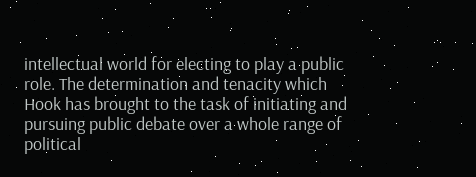intellectual world for electing to play a public role. The determination and tenacity which Hook has brought to the task of initiating and pursuing public debate over a whole range of political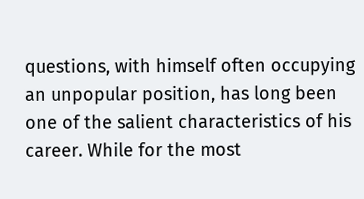questions, with himself often occupying an unpopular position, has long been one of the salient characteristics of his career. While for the most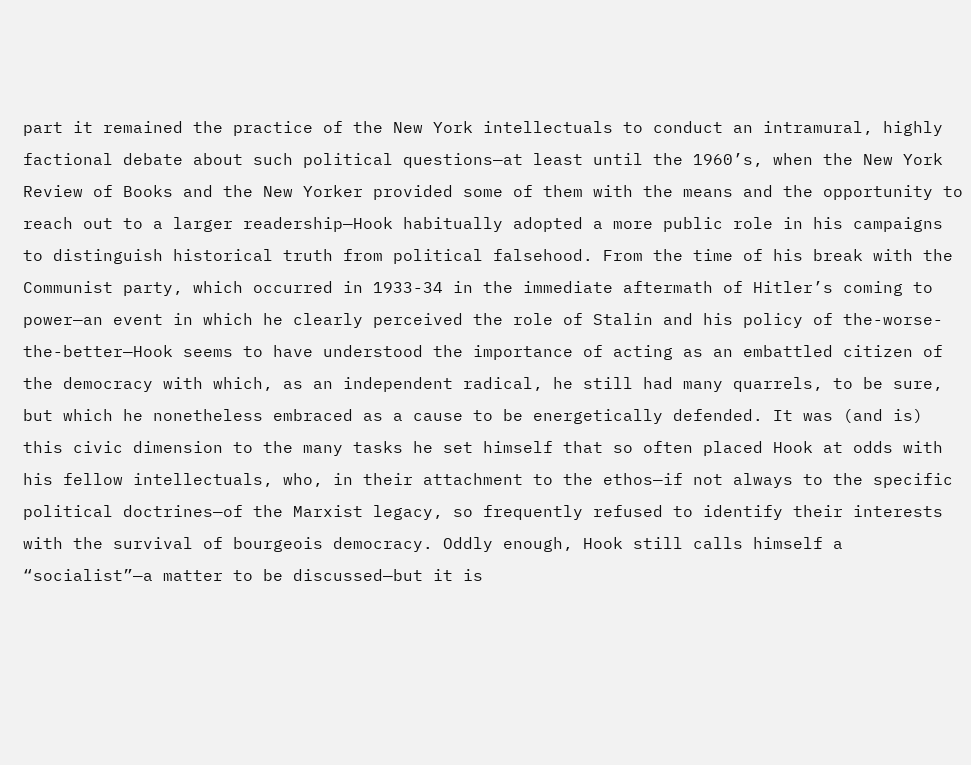part it remained the practice of the New York intellectuals to conduct an intramural, highly factional debate about such political questions—at least until the 1960’s, when the New York Review of Books and the New Yorker provided some of them with the means and the opportunity to reach out to a larger readership—Hook habitually adopted a more public role in his campaigns to distinguish historical truth from political falsehood. From the time of his break with the Communist party, which occurred in 1933-34 in the immediate aftermath of Hitler’s coming to power—an event in which he clearly perceived the role of Stalin and his policy of the-worse-the-better—Hook seems to have understood the importance of acting as an embattled citizen of the democracy with which, as an independent radical, he still had many quarrels, to be sure, but which he nonetheless embraced as a cause to be energetically defended. It was (and is) this civic dimension to the many tasks he set himself that so often placed Hook at odds with his fellow intellectuals, who, in their attachment to the ethos—if not always to the specific political doctrines—of the Marxist legacy, so frequently refused to identify their interests with the survival of bourgeois democracy. Oddly enough, Hook still calls himself a “socialist”—a matter to be discussed—but it is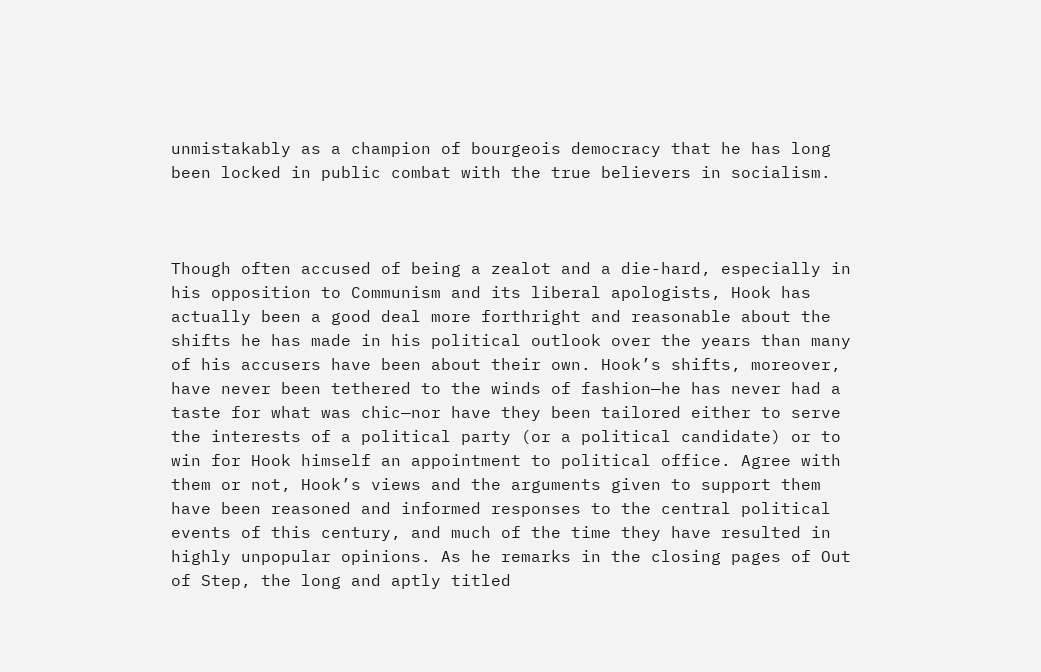unmistakably as a champion of bourgeois democracy that he has long been locked in public combat with the true believers in socialism.



Though often accused of being a zealot and a die-hard, especially in his opposition to Communism and its liberal apologists, Hook has actually been a good deal more forthright and reasonable about the shifts he has made in his political outlook over the years than many of his accusers have been about their own. Hook’s shifts, moreover, have never been tethered to the winds of fashion—he has never had a taste for what was chic—nor have they been tailored either to serve the interests of a political party (or a political candidate) or to win for Hook himself an appointment to political office. Agree with them or not, Hook’s views and the arguments given to support them have been reasoned and informed responses to the central political events of this century, and much of the time they have resulted in highly unpopular opinions. As he remarks in the closing pages of Out of Step, the long and aptly titled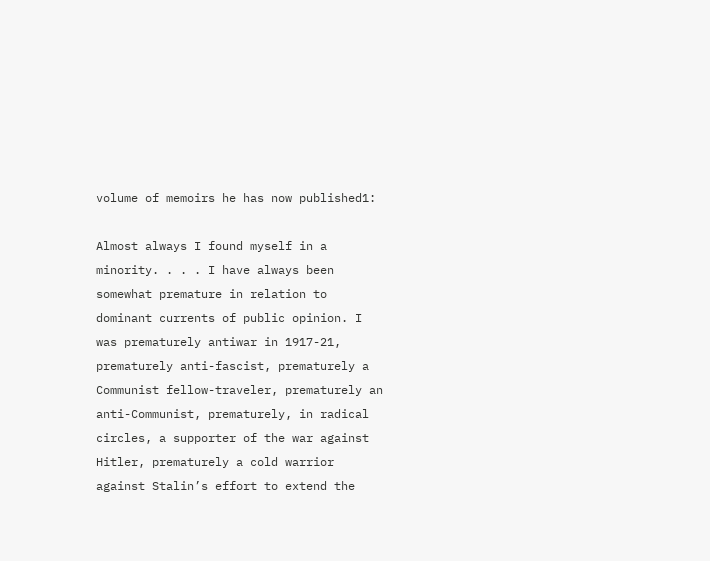volume of memoirs he has now published1:

Almost always I found myself in a minority. . . . I have always been somewhat premature in relation to dominant currents of public opinion. I was prematurely antiwar in 1917-21, prematurely anti-fascist, prematurely a Communist fellow-traveler, prematurely an anti-Communist, prematurely, in radical circles, a supporter of the war against Hitler, prematurely a cold warrior against Stalin’s effort to extend the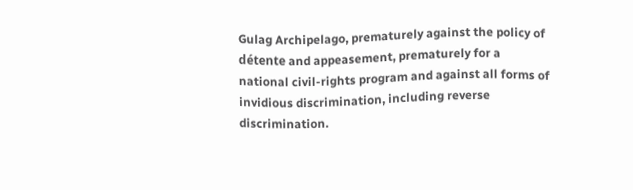Gulag Archipelago, prematurely against the policy of détente and appeasement, prematurely for a national civil-rights program and against all forms of invidious discrimination, including reverse discrimination.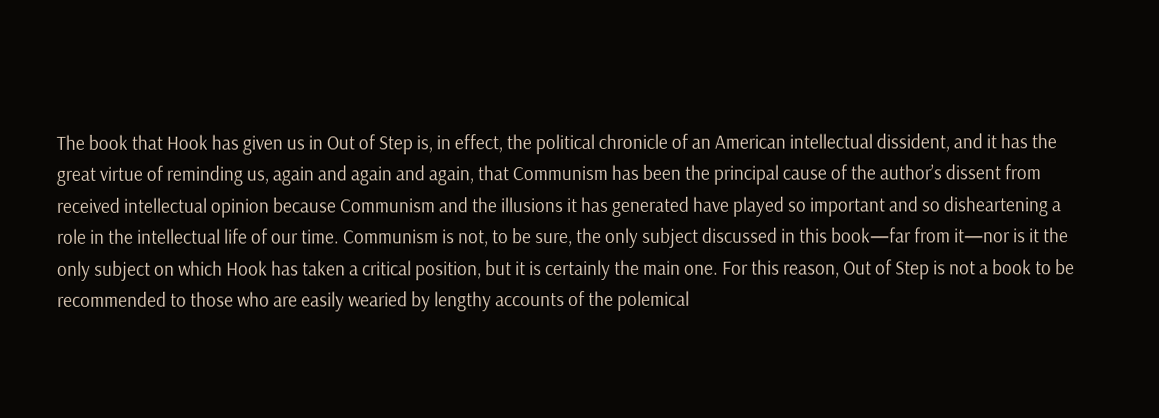The book that Hook has given us in Out of Step is, in effect, the political chronicle of an American intellectual dissident, and it has the great virtue of reminding us, again and again and again, that Communism has been the principal cause of the author’s dissent from received intellectual opinion because Communism and the illusions it has generated have played so important and so disheartening a role in the intellectual life of our time. Communism is not, to be sure, the only subject discussed in this book—far from it—nor is it the only subject on which Hook has taken a critical position, but it is certainly the main one. For this reason, Out of Step is not a book to be recommended to those who are easily wearied by lengthy accounts of the polemical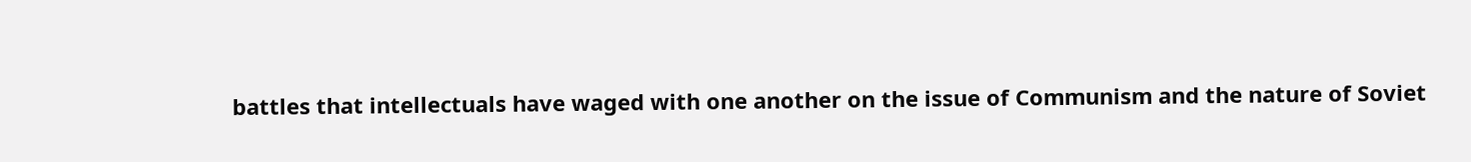battles that intellectuals have waged with one another on the issue of Communism and the nature of Soviet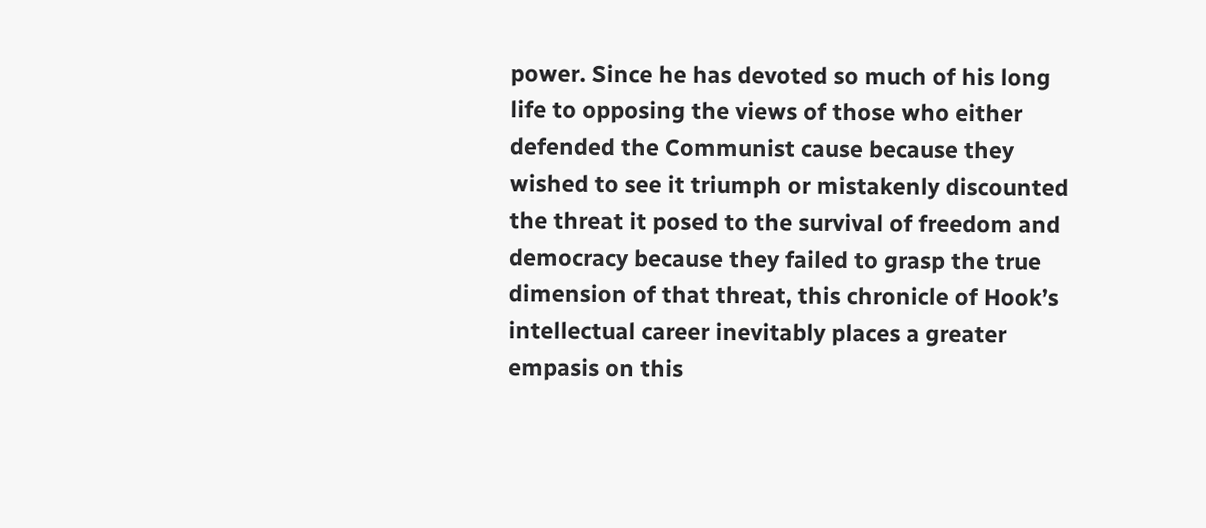power. Since he has devoted so much of his long life to opposing the views of those who either defended the Communist cause because they wished to see it triumph or mistakenly discounted the threat it posed to the survival of freedom and democracy because they failed to grasp the true dimension of that threat, this chronicle of Hook’s intellectual career inevitably places a greater empasis on this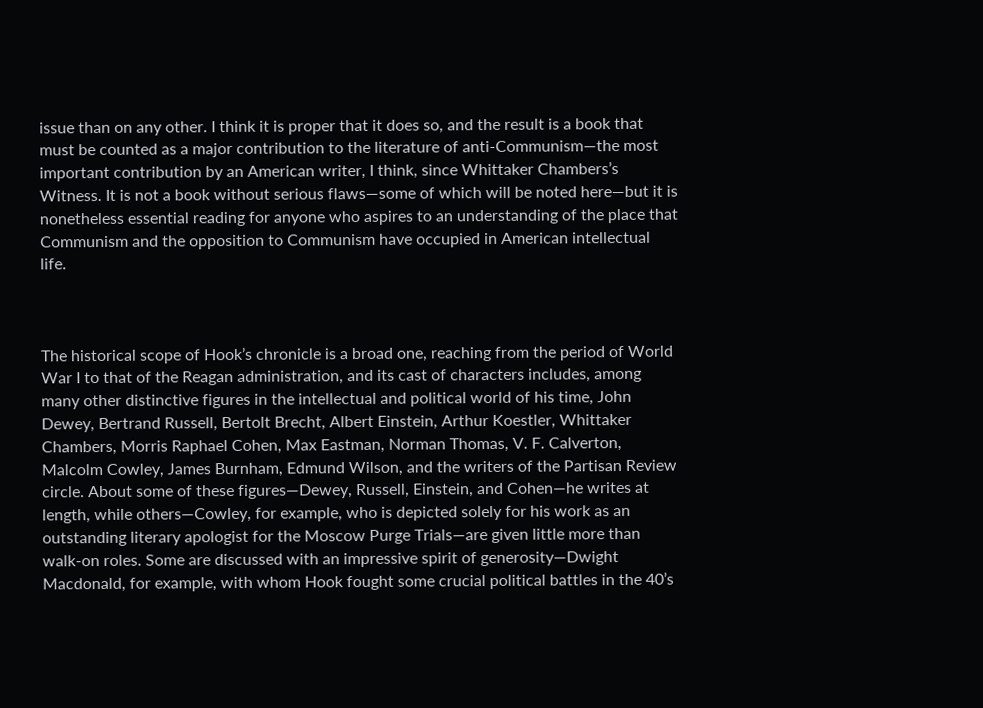issue than on any other. I think it is proper that it does so, and the result is a book that must be counted as a major contribution to the literature of anti-Communism—the most important contribution by an American writer, I think, since Whittaker Chambers’s Witness. It is not a book without serious flaws—some of which will be noted here—but it is nonetheless essential reading for anyone who aspires to an understanding of the place that Communism and the opposition to Communism have occupied in American intellectual life.



The historical scope of Hook’s chronicle is a broad one, reaching from the period of World War I to that of the Reagan administration, and its cast of characters includes, among many other distinctive figures in the intellectual and political world of his time, John Dewey, Bertrand Russell, Bertolt Brecht, Albert Einstein, Arthur Koestler, Whittaker Chambers, Morris Raphael Cohen, Max Eastman, Norman Thomas, V. F. Calverton, Malcolm Cowley, James Burnham, Edmund Wilson, and the writers of the Partisan Review circle. About some of these figures—Dewey, Russell, Einstein, and Cohen—he writes at length, while others—Cowley, for example, who is depicted solely for his work as an outstanding literary apologist for the Moscow Purge Trials—are given little more than walk-on roles. Some are discussed with an impressive spirit of generosity—Dwight Macdonald, for example, with whom Hook fought some crucial political battles in the 40’s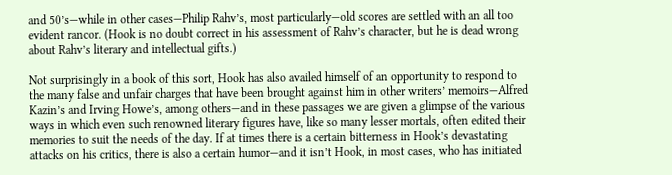and 50’s—while in other cases—Philip Rahv’s, most particularly—old scores are settled with an all too evident rancor. (Hook is no doubt correct in his assessment of Rahv’s character, but he is dead wrong about Rahv’s literary and intellectual gifts.)

Not surprisingly in a book of this sort, Hook has also availed himself of an opportunity to respond to the many false and unfair charges that have been brought against him in other writers’ memoirs—Alfred Kazin’s and Irving Howe’s, among others—and in these passages we are given a glimpse of the various ways in which even such renowned literary figures have, like so many lesser mortals, often edited their memories to suit the needs of the day. If at times there is a certain bitterness in Hook’s devastating attacks on his critics, there is also a certain humor—and it isn’t Hook, in most cases, who has initiated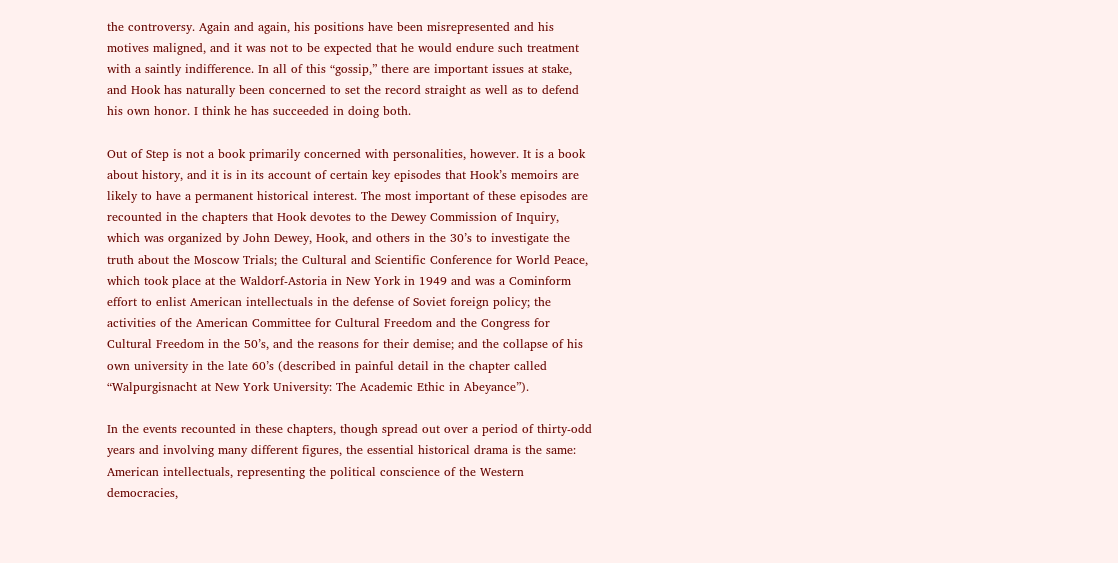the controversy. Again and again, his positions have been misrepresented and his motives maligned, and it was not to be expected that he would endure such treatment with a saintly indifference. In all of this “gossip,” there are important issues at stake, and Hook has naturally been concerned to set the record straight as well as to defend his own honor. I think he has succeeded in doing both.

Out of Step is not a book primarily concerned with personalities, however. It is a book about history, and it is in its account of certain key episodes that Hook’s memoirs are likely to have a permanent historical interest. The most important of these episodes are recounted in the chapters that Hook devotes to the Dewey Commission of Inquiry, which was organized by John Dewey, Hook, and others in the 30’s to investigate the truth about the Moscow Trials; the Cultural and Scientific Conference for World Peace, which took place at the Waldorf-Astoria in New York in 1949 and was a Cominform effort to enlist American intellectuals in the defense of Soviet foreign policy; the activities of the American Committee for Cultural Freedom and the Congress for Cultural Freedom in the 50’s, and the reasons for their demise; and the collapse of his own university in the late 60’s (described in painful detail in the chapter called “Walpurgisnacht at New York University: The Academic Ethic in Abeyance”).

In the events recounted in these chapters, though spread out over a period of thirty-odd years and involving many different figures, the essential historical drama is the same: American intellectuals, representing the political conscience of the Western democracies,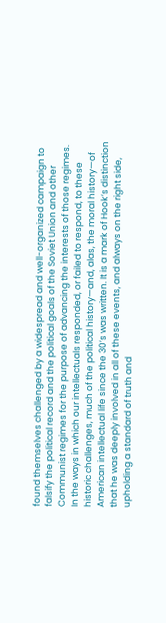found themselves challenged by a widespread and well-organized campaign to falsify the political record and the political goals of the Soviet Union and other Communist regimes for the purpose of advancing the interests of those regimes. In the ways in which our intellectuals responded, or failed to respond, to these historic challenges, much of the political history—and, alas, the moral history—of American intellectual life since the 30’s was written. It is a mark of Hook’s distinction that he was deeply involved in all of these events, and always on the right side, upholding a standard of truth and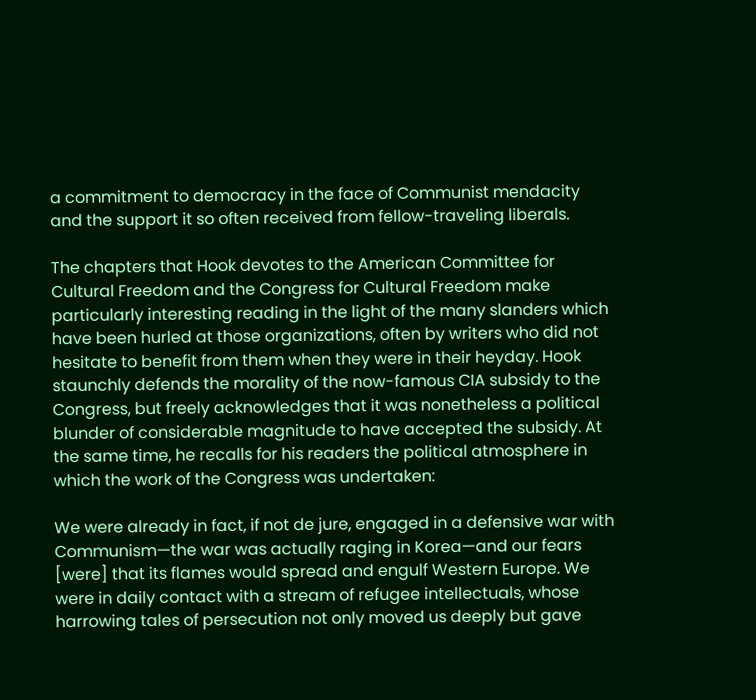a commitment to democracy in the face of Communist mendacity and the support it so often received from fellow-traveling liberals.

The chapters that Hook devotes to the American Committee for Cultural Freedom and the Congress for Cultural Freedom make particularly interesting reading in the light of the many slanders which have been hurled at those organizations, often by writers who did not hesitate to benefit from them when they were in their heyday. Hook staunchly defends the morality of the now-famous CIA subsidy to the Congress, but freely acknowledges that it was nonetheless a political blunder of considerable magnitude to have accepted the subsidy. At the same time, he recalls for his readers the political atmosphere in which the work of the Congress was undertaken:

We were already in fact, if not de jure, engaged in a defensive war with Communism—the war was actually raging in Korea—and our fears [were] that its flames would spread and engulf Western Europe. We were in daily contact with a stream of refugee intellectuals, whose harrowing tales of persecution not only moved us deeply but gave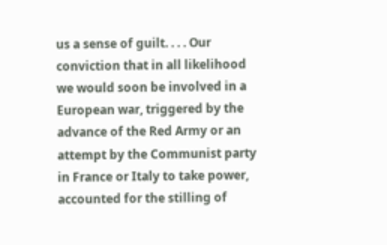us a sense of guilt. . . . Our conviction that in all likelihood we would soon be involved in a European war, triggered by the advance of the Red Army or an attempt by the Communist party in France or Italy to take power, accounted for the stilling of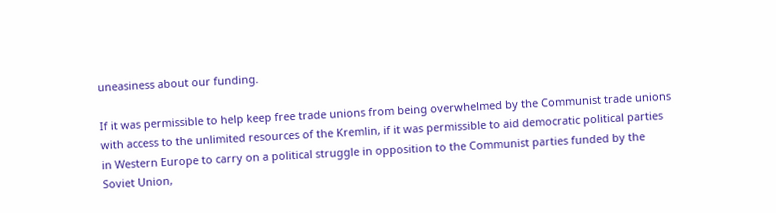uneasiness about our funding.

If it was permissible to help keep free trade unions from being overwhelmed by the Communist trade unions with access to the unlimited resources of the Kremlin, if it was permissible to aid democratic political parties in Western Europe to carry on a political struggle in opposition to the Communist parties funded by the Soviet Union,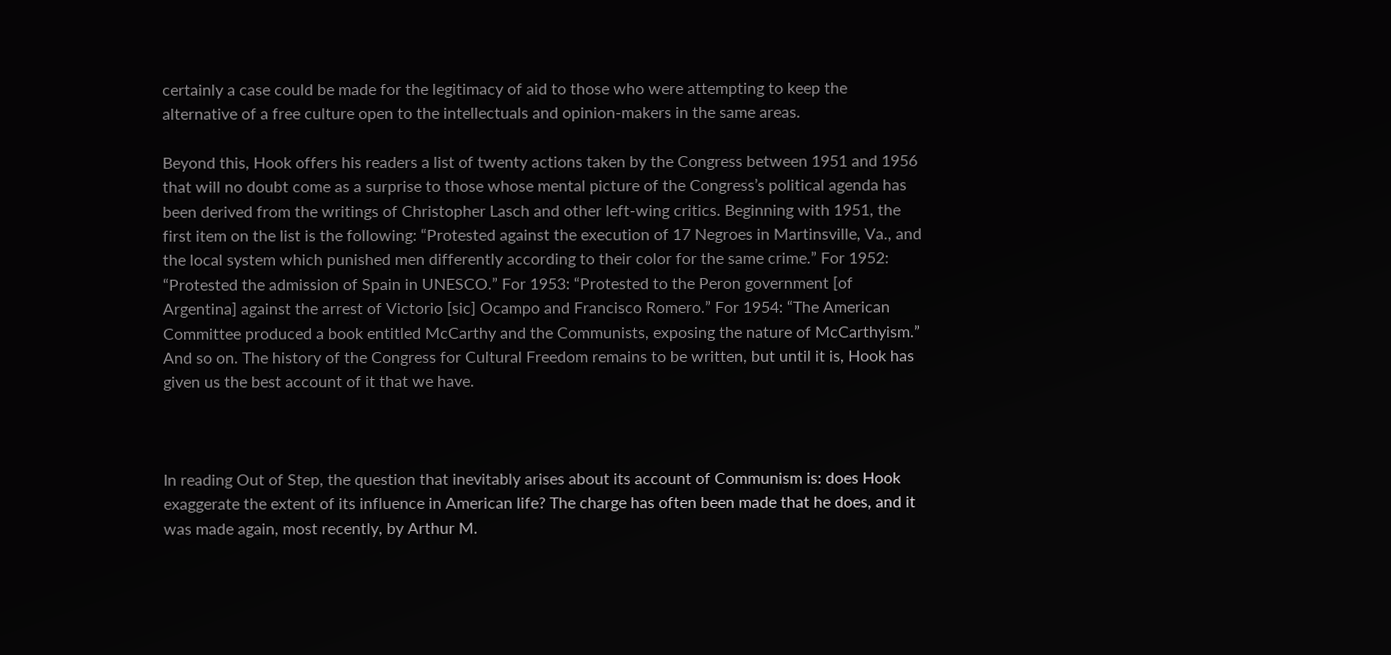certainly a case could be made for the legitimacy of aid to those who were attempting to keep the alternative of a free culture open to the intellectuals and opinion-makers in the same areas.

Beyond this, Hook offers his readers a list of twenty actions taken by the Congress between 1951 and 1956 that will no doubt come as a surprise to those whose mental picture of the Congress’s political agenda has been derived from the writings of Christopher Lasch and other left-wing critics. Beginning with 1951, the first item on the list is the following: “Protested against the execution of 17 Negroes in Martinsville, Va., and the local system which punished men differently according to their color for the same crime.” For 1952: “Protested the admission of Spain in UNESCO.” For 1953: “Protested to the Peron government [of Argentina] against the arrest of Victorio [sic] Ocampo and Francisco Romero.” For 1954: “The American Committee produced a book entitled McCarthy and the Communists, exposing the nature of McCarthyism.” And so on. The history of the Congress for Cultural Freedom remains to be written, but until it is, Hook has given us the best account of it that we have.



In reading Out of Step, the question that inevitably arises about its account of Communism is: does Hook exaggerate the extent of its influence in American life? The charge has often been made that he does, and it was made again, most recently, by Arthur M.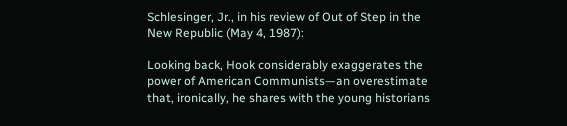Schlesinger, Jr., in his review of Out of Step in the New Republic (May 4, 1987):

Looking back, Hook considerably exaggerates the power of American Communists—an overestimate that, ironically, he shares with the young historians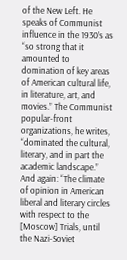of the New Left. He speaks of Communist influence in the 1930’s as “so strong that it amounted to domination of key areas of American cultural life, in literature, art, and movies.” The Communist popular-front organizations, he writes, “dominated the cultural, literary, and in part the academic landscape.” And again: “The climate of opinion in American liberal and literary circles with respect to the [Moscow] Trials, until the Nazi-Soviet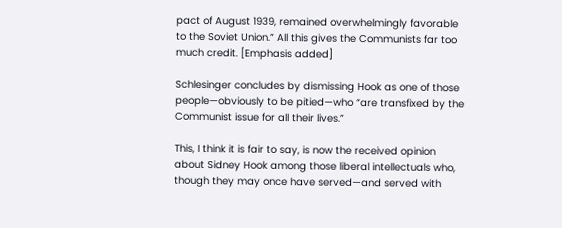pact of August 1939, remained overwhelmingly favorable to the Soviet Union.” All this gives the Communists far too much credit. [Emphasis added]

Schlesinger concludes by dismissing Hook as one of those people—obviously to be pitied—who “are transfixed by the Communist issue for all their lives.”

This, I think it is fair to say, is now the received opinion about Sidney Hook among those liberal intellectuals who, though they may once have served—and served with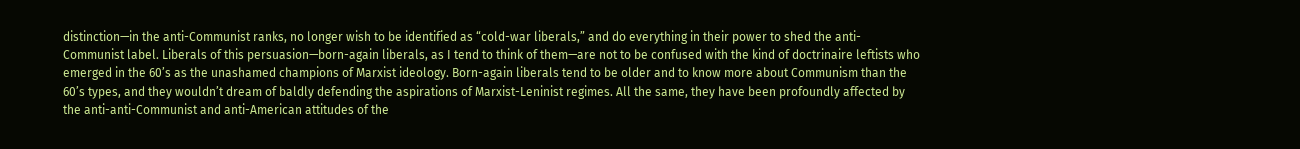distinction—in the anti-Communist ranks, no longer wish to be identified as “cold-war liberals,” and do everything in their power to shed the anti-Communist label. Liberals of this persuasion—born-again liberals, as I tend to think of them—are not to be confused with the kind of doctrinaire leftists who emerged in the 60’s as the unashamed champions of Marxist ideology. Born-again liberals tend to be older and to know more about Communism than the 60’s types, and they wouldn’t dream of baldly defending the aspirations of Marxist-Leninist regimes. All the same, they have been profoundly affected by the anti-anti-Communist and anti-American attitudes of the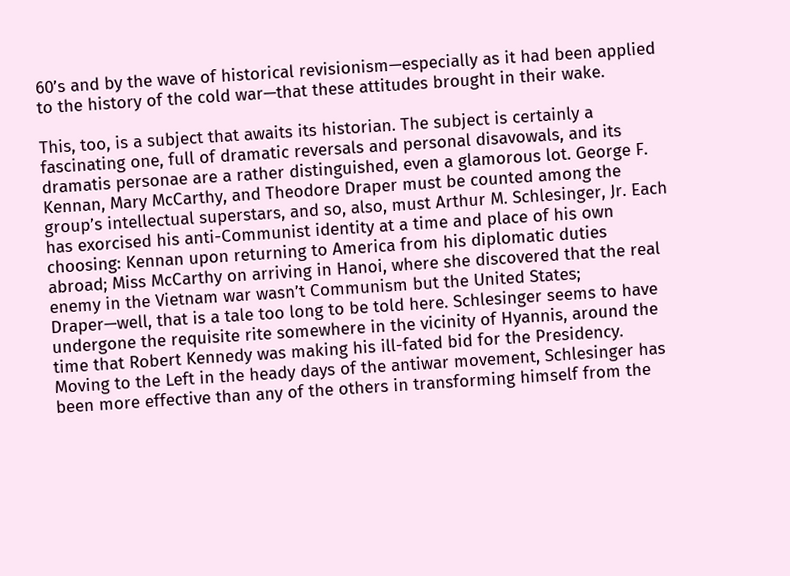60’s and by the wave of historical revisionism—especially as it had been applied to the history of the cold war—that these attitudes brought in their wake.

This, too, is a subject that awaits its historian. The subject is certainly a fascinating one, full of dramatic reversals and personal disavowals, and its dramatis personae are a rather distinguished, even a glamorous lot. George F. Kennan, Mary McCarthy, and Theodore Draper must be counted among the group’s intellectual superstars, and so, also, must Arthur M. Schlesinger, Jr. Each has exorcised his anti-Communist identity at a time and place of his own choosing: Kennan upon returning to America from his diplomatic duties abroad; Miss McCarthy on arriving in Hanoi, where she discovered that the real enemy in the Vietnam war wasn’t Communism but the United States; Draper—well, that is a tale too long to be told here. Schlesinger seems to have undergone the requisite rite somewhere in the vicinity of Hyannis, around the time that Robert Kennedy was making his ill-fated bid for the Presidency. Moving to the Left in the heady days of the antiwar movement, Schlesinger has been more effective than any of the others in transforming himself from the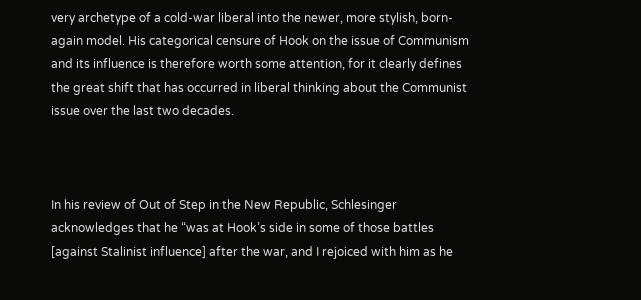very archetype of a cold-war liberal into the newer, more stylish, born-again model. His categorical censure of Hook on the issue of Communism and its influence is therefore worth some attention, for it clearly defines the great shift that has occurred in liberal thinking about the Communist issue over the last two decades.



In his review of Out of Step in the New Republic, Schlesinger acknowledges that he “was at Hook’s side in some of those battles [against Stalinist influence] after the war, and I rejoiced with him as he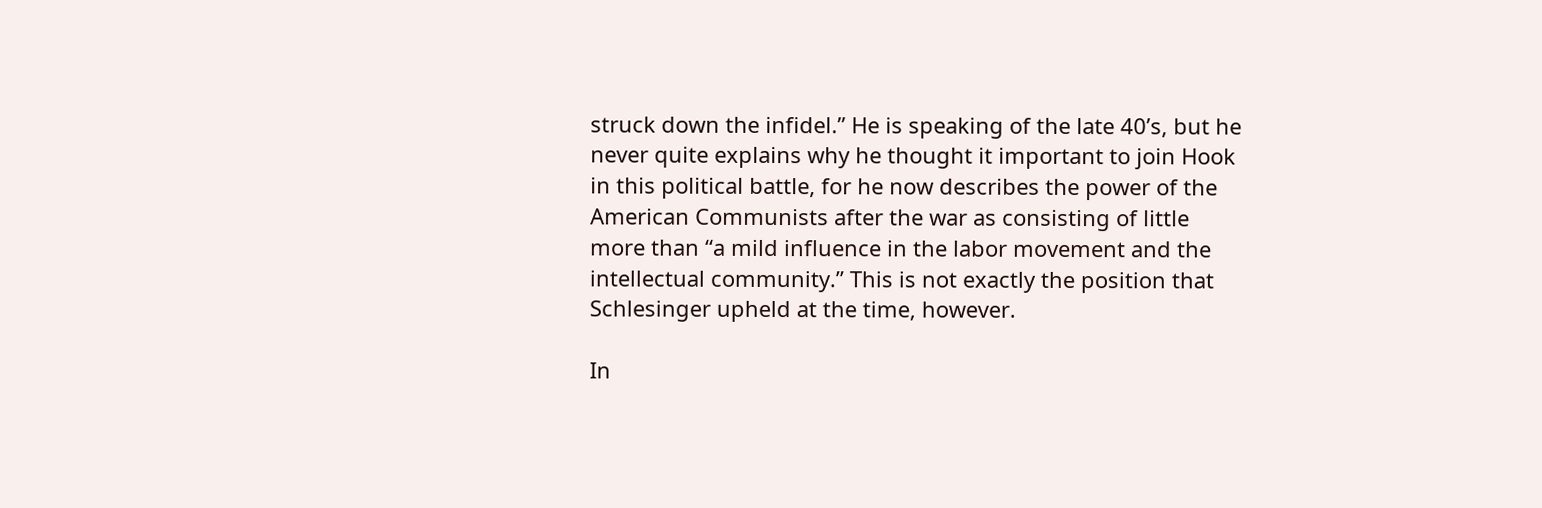struck down the infidel.” He is speaking of the late 40’s, but he never quite explains why he thought it important to join Hook in this political battle, for he now describes the power of the American Communists after the war as consisting of little more than “a mild influence in the labor movement and the intellectual community.” This is not exactly the position that Schlesinger upheld at the time, however.

In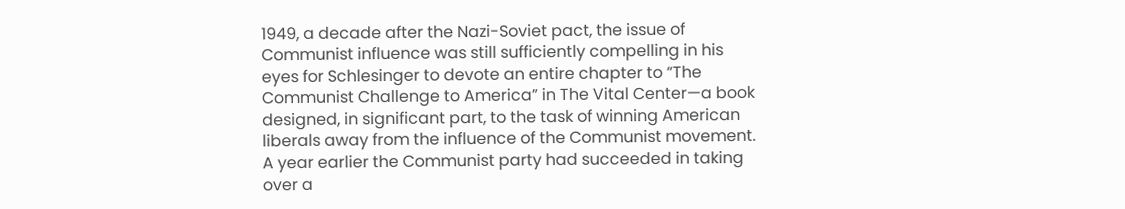1949, a decade after the Nazi-Soviet pact, the issue of Communist influence was still sufficiently compelling in his eyes for Schlesinger to devote an entire chapter to “The Communist Challenge to America” in The Vital Center—a book designed, in significant part, to the task of winning American liberals away from the influence of the Communist movement. A year earlier the Communist party had succeeded in taking over a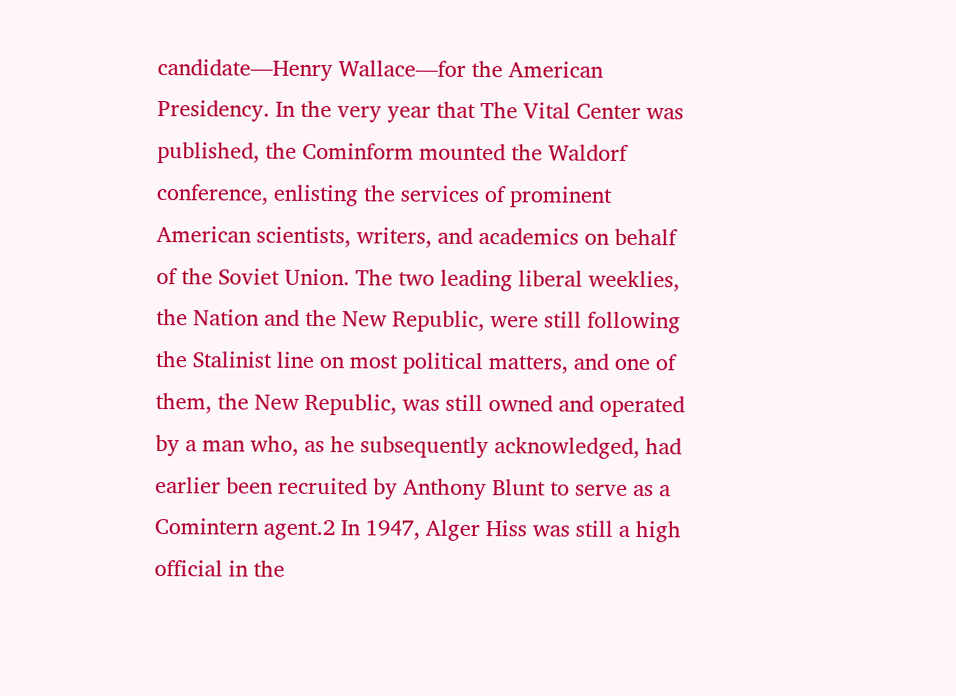candidate—Henry Wallace—for the American Presidency. In the very year that The Vital Center was published, the Cominform mounted the Waldorf conference, enlisting the services of prominent American scientists, writers, and academics on behalf of the Soviet Union. The two leading liberal weeklies, the Nation and the New Republic, were still following the Stalinist line on most political matters, and one of them, the New Republic, was still owned and operated by a man who, as he subsequently acknowledged, had earlier been recruited by Anthony Blunt to serve as a Comintern agent.2 In 1947, Alger Hiss was still a high official in the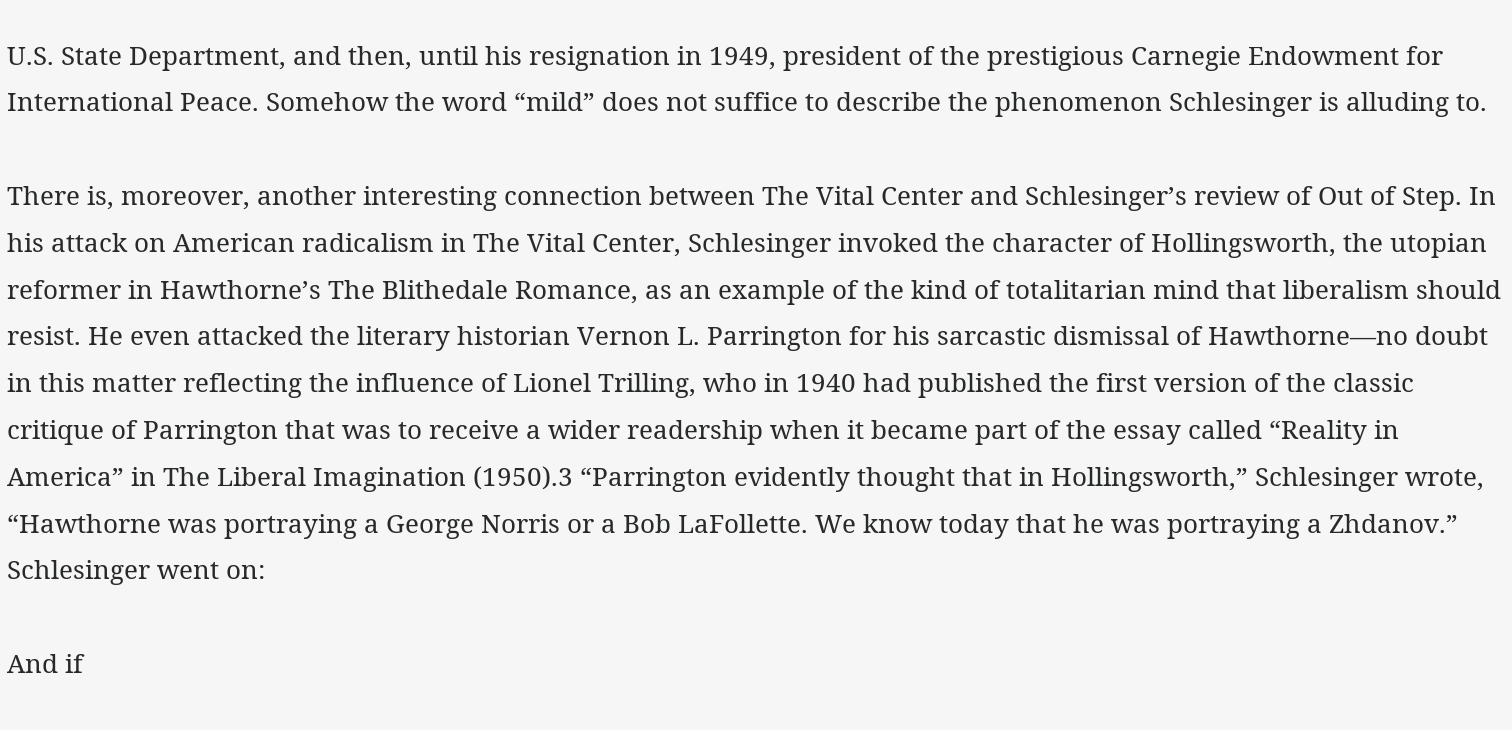U.S. State Department, and then, until his resignation in 1949, president of the prestigious Carnegie Endowment for International Peace. Somehow the word “mild” does not suffice to describe the phenomenon Schlesinger is alluding to.

There is, moreover, another interesting connection between The Vital Center and Schlesinger’s review of Out of Step. In his attack on American radicalism in The Vital Center, Schlesinger invoked the character of Hollingsworth, the utopian reformer in Hawthorne’s The Blithedale Romance, as an example of the kind of totalitarian mind that liberalism should resist. He even attacked the literary historian Vernon L. Parrington for his sarcastic dismissal of Hawthorne—no doubt in this matter reflecting the influence of Lionel Trilling, who in 1940 had published the first version of the classic critique of Parrington that was to receive a wider readership when it became part of the essay called “Reality in America” in The Liberal Imagination (1950).3 “Parrington evidently thought that in Hollingsworth,” Schlesinger wrote, “Hawthorne was portraying a George Norris or a Bob LaFollette. We know today that he was portraying a Zhdanov.” Schlesinger went on:

And if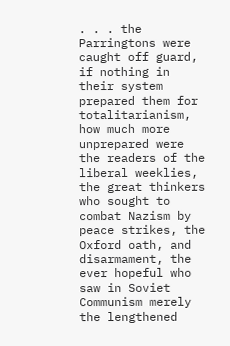. . . the Parringtons were caught off guard, if nothing in their system prepared them for totalitarianism, how much more unprepared were the readers of the liberal weeklies, the great thinkers who sought to combat Nazism by peace strikes, the Oxford oath, and disarmament, the ever hopeful who saw in Soviet Communism merely the lengthened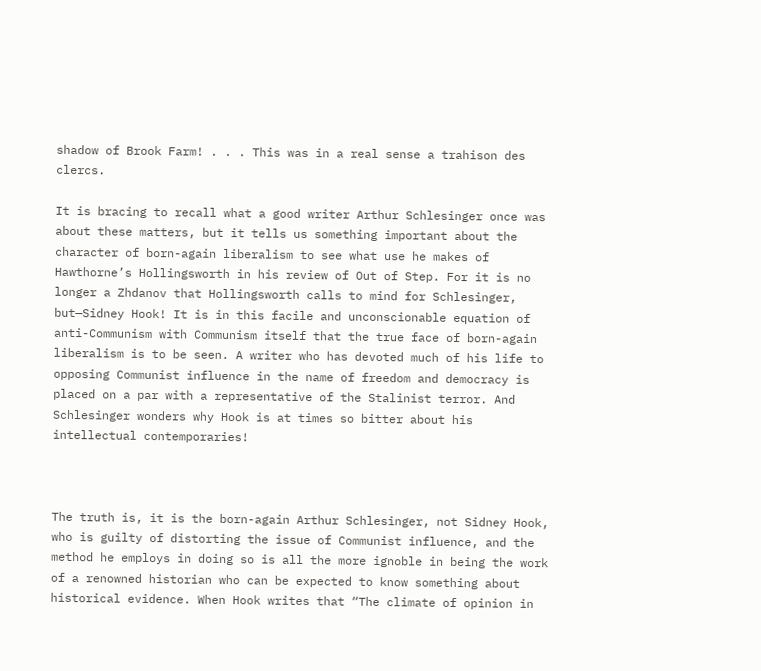shadow of Brook Farm! . . . This was in a real sense a trahison des clercs.

It is bracing to recall what a good writer Arthur Schlesinger once was about these matters, but it tells us something important about the character of born-again liberalism to see what use he makes of Hawthorne’s Hollingsworth in his review of Out of Step. For it is no longer a Zhdanov that Hollingsworth calls to mind for Schlesinger, but—Sidney Hook! It is in this facile and unconscionable equation of anti-Communism with Communism itself that the true face of born-again liberalism is to be seen. A writer who has devoted much of his life to opposing Communist influence in the name of freedom and democracy is placed on a par with a representative of the Stalinist terror. And Schlesinger wonders why Hook is at times so bitter about his intellectual contemporaries!



The truth is, it is the born-again Arthur Schlesinger, not Sidney Hook, who is guilty of distorting the issue of Communist influence, and the method he employs in doing so is all the more ignoble in being the work of a renowned historian who can be expected to know something about historical evidence. When Hook writes that “The climate of opinion in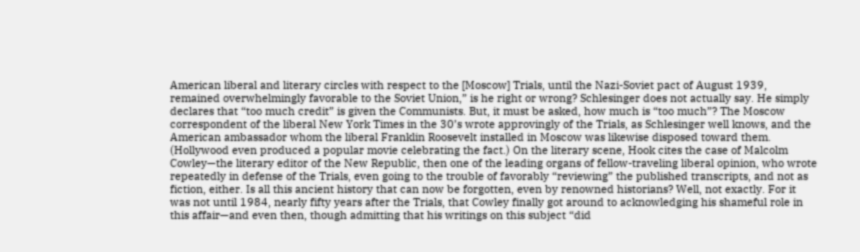American liberal and literary circles with respect to the [Moscow] Trials, until the Nazi-Soviet pact of August 1939, remained overwhelmingly favorable to the Soviet Union,” is he right or wrong? Schlesinger does not actually say. He simply declares that “too much credit” is given the Communists. But, it must be asked, how much is “too much”? The Moscow correspondent of the liberal New York Times in the 30’s wrote approvingly of the Trials, as Schlesinger well knows, and the American ambassador whom the liberal Franklin Roosevelt installed in Moscow was likewise disposed toward them. (Hollywood even produced a popular movie celebrating the fact.) On the literary scene, Hook cites the case of Malcolm Cowley—the literary editor of the New Republic, then one of the leading organs of fellow-traveling liberal opinion, who wrote repeatedly in defense of the Trials, even going to the trouble of favorably “reviewing” the published transcripts, and not as fiction, either. Is all this ancient history that can now be forgotten, even by renowned historians? Well, not exactly. For it was not until 1984, nearly fifty years after the Trials, that Cowley finally got around to acknowledging his shameful role in this affair—and even then, though admitting that his writings on this subject “did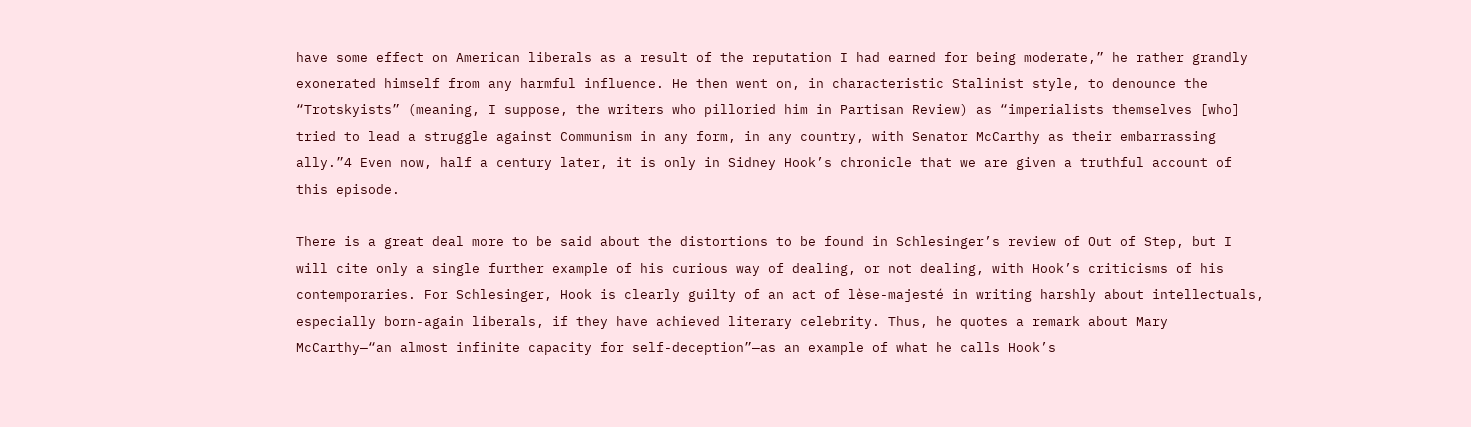have some effect on American liberals as a result of the reputation I had earned for being moderate,” he rather grandly exonerated himself from any harmful influence. He then went on, in characteristic Stalinist style, to denounce the “Trotskyists” (meaning, I suppose, the writers who pilloried him in Partisan Review) as “imperialists themselves [who] tried to lead a struggle against Communism in any form, in any country, with Senator McCarthy as their embarrassing ally.”4 Even now, half a century later, it is only in Sidney Hook’s chronicle that we are given a truthful account of this episode.

There is a great deal more to be said about the distortions to be found in Schlesinger’s review of Out of Step, but I will cite only a single further example of his curious way of dealing, or not dealing, with Hook’s criticisms of his contemporaries. For Schlesinger, Hook is clearly guilty of an act of lèse-majesté in writing harshly about intellectuals, especially born-again liberals, if they have achieved literary celebrity. Thus, he quotes a remark about Mary McCarthy—“an almost infinite capacity for self-deception”—as an example of what he calls Hook’s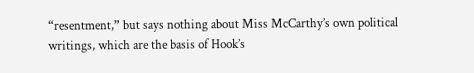“resentment,” but says nothing about Miss McCarthy’s own political writings, which are the basis of Hook’s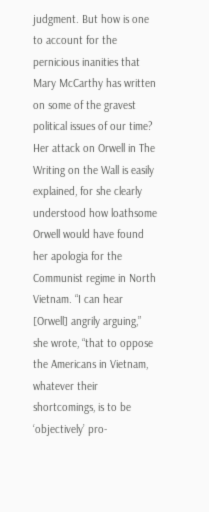judgment. But how is one to account for the pernicious inanities that Mary McCarthy has written on some of the gravest political issues of our time? Her attack on Orwell in The Writing on the Wall is easily explained, for she clearly understood how loathsome Orwell would have found her apologia for the Communist regime in North Vietnam. “I can hear [Orwell] angrily arguing,” she wrote, “that to oppose the Americans in Vietnam, whatever their shortcomings, is to be ‘objectively’ pro-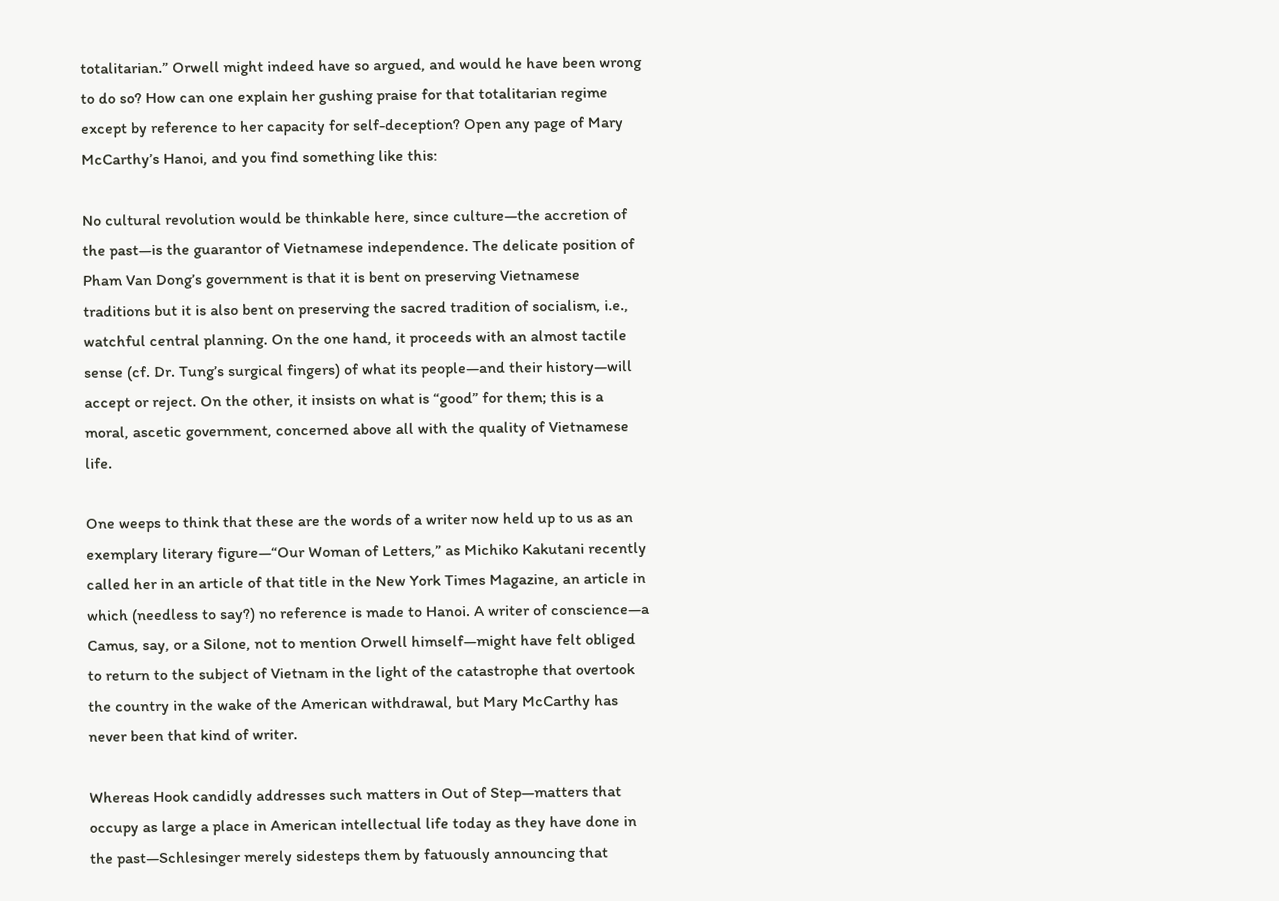totalitarian.” Orwell might indeed have so argued, and would he have been wrong to do so? How can one explain her gushing praise for that totalitarian regime except by reference to her capacity for self-deception? Open any page of Mary McCarthy’s Hanoi, and you find something like this:

No cultural revolution would be thinkable here, since culture—the accretion of the past—is the guarantor of Vietnamese independence. The delicate position of Pham Van Dong’s government is that it is bent on preserving Vietnamese traditions but it is also bent on preserving the sacred tradition of socialism, i.e., watchful central planning. On the one hand, it proceeds with an almost tactile sense (cf. Dr. Tung’s surgical fingers) of what its people—and their history—will accept or reject. On the other, it insists on what is “good” for them; this is a moral, ascetic government, concerned above all with the quality of Vietnamese life.

One weeps to think that these are the words of a writer now held up to us as an exemplary literary figure—“Our Woman of Letters,” as Michiko Kakutani recently called her in an article of that title in the New York Times Magazine, an article in which (needless to say?) no reference is made to Hanoi. A writer of conscience—a Camus, say, or a Silone, not to mention Orwell himself—might have felt obliged to return to the subject of Vietnam in the light of the catastrophe that overtook the country in the wake of the American withdrawal, but Mary McCarthy has never been that kind of writer.

Whereas Hook candidly addresses such matters in Out of Step—matters that occupy as large a place in American intellectual life today as they have done in the past—Schlesinger merely sidesteps them by fatuously announcing that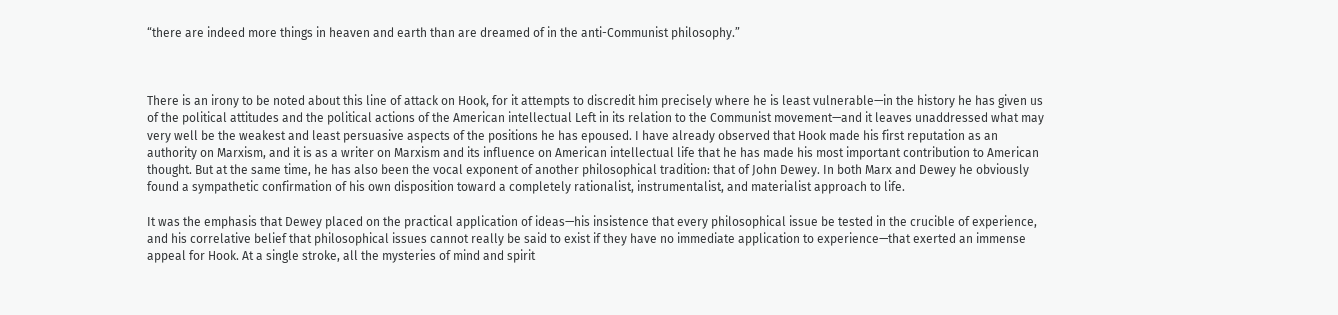“there are indeed more things in heaven and earth than are dreamed of in the anti-Communist philosophy.”



There is an irony to be noted about this line of attack on Hook, for it attempts to discredit him precisely where he is least vulnerable—in the history he has given us of the political attitudes and the political actions of the American intellectual Left in its relation to the Communist movement—and it leaves unaddressed what may very well be the weakest and least persuasive aspects of the positions he has epoused. I have already observed that Hook made his first reputation as an authority on Marxism, and it is as a writer on Marxism and its influence on American intellectual life that he has made his most important contribution to American thought. But at the same time, he has also been the vocal exponent of another philosophical tradition: that of John Dewey. In both Marx and Dewey he obviously found a sympathetic confirmation of his own disposition toward a completely rationalist, instrumentalist, and materialist approach to life.

It was the emphasis that Dewey placed on the practical application of ideas—his insistence that every philosophical issue be tested in the crucible of experience, and his correlative belief that philosophical issues cannot really be said to exist if they have no immediate application to experience—that exerted an immense appeal for Hook. At a single stroke, all the mysteries of mind and spirit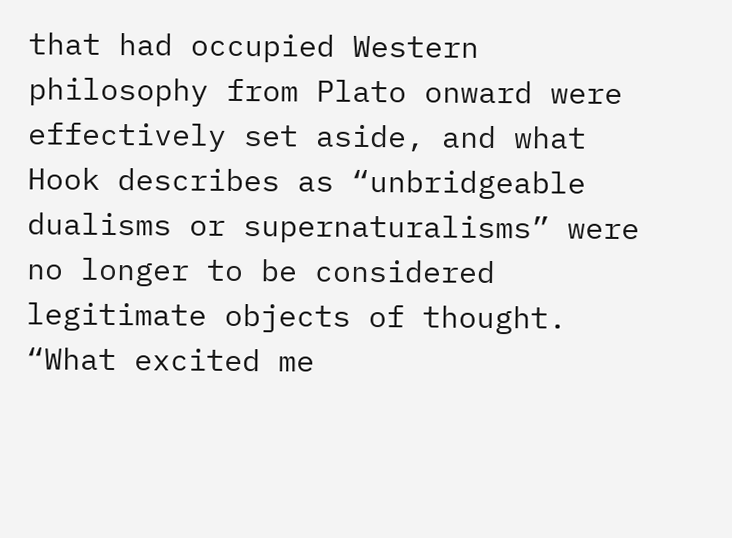that had occupied Western philosophy from Plato onward were effectively set aside, and what Hook describes as “unbridgeable dualisms or supernaturalisms” were no longer to be considered legitimate objects of thought. “What excited me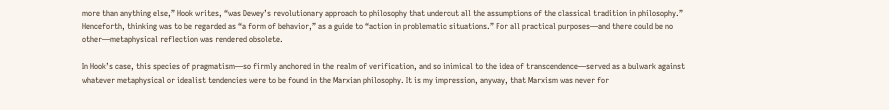more than anything else,” Hook writes, “was Dewey’s revolutionary approach to philosophy that undercut all the assumptions of the classical tradition in philosophy.” Henceforth, thinking was to be regarded as “a form of behavior,” as a guide to “action in problematic situations.” For all practical purposes—and there could be no other—metaphysical reflection was rendered obsolete.

In Hook’s case, this species of pragmatism—so firmly anchored in the realm of verification, and so inimical to the idea of transcendence—served as a bulwark against whatever metaphysical or idealist tendencies were to be found in the Marxian philosophy. It is my impression, anyway, that Marxism was never for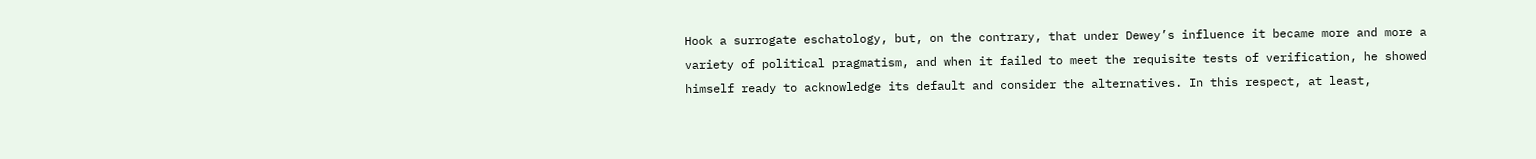Hook a surrogate eschatology, but, on the contrary, that under Dewey’s influence it became more and more a variety of political pragmatism, and when it failed to meet the requisite tests of verification, he showed himself ready to acknowledge its default and consider the alternatives. In this respect, at least,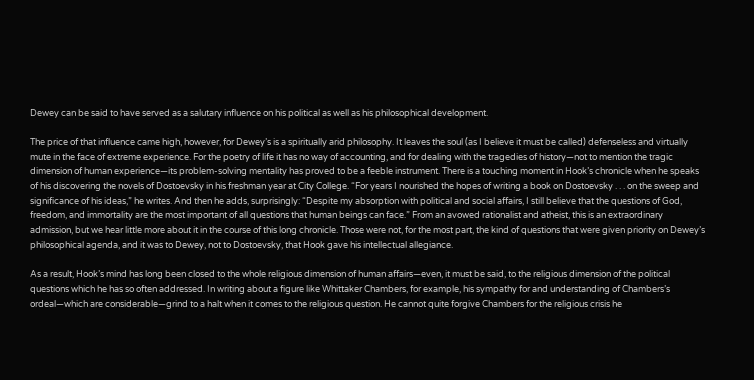Dewey can be said to have served as a salutary influence on his political as well as his philosophical development.

The price of that influence came high, however, for Dewey’s is a spiritually arid philosophy. It leaves the soul (as I believe it must be called) defenseless and virtually mute in the face of extreme experience. For the poetry of life it has no way of accounting, and for dealing with the tragedies of history—not to mention the tragic dimension of human experience—its problem-solving mentality has proved to be a feeble instrument. There is a touching moment in Hook’s chronicle when he speaks of his discovering the novels of Dostoevsky in his freshman year at City College. “For years I nourished the hopes of writing a book on Dostoevsky . . . on the sweep and significance of his ideas,” he writes. And then he adds, surprisingly: “Despite my absorption with political and social affairs, I still believe that the questions of God, freedom, and immortality are the most important of all questions that human beings can face.” From an avowed rationalist and atheist, this is an extraordinary admission, but we hear little more about it in the course of this long chronicle. Those were not, for the most part, the kind of questions that were given priority on Dewey’s philosophical agenda, and it was to Dewey, not to Dostoevsky, that Hook gave his intellectual allegiance.

As a result, Hook’s mind has long been closed to the whole religious dimension of human affairs—even, it must be said, to the religious dimension of the political questions which he has so often addressed. In writing about a figure like Whittaker Chambers, for example, his sympathy for and understanding of Chambers’s ordeal—which are considerable—grind to a halt when it comes to the religious question. He cannot quite forgive Chambers for the religious crisis he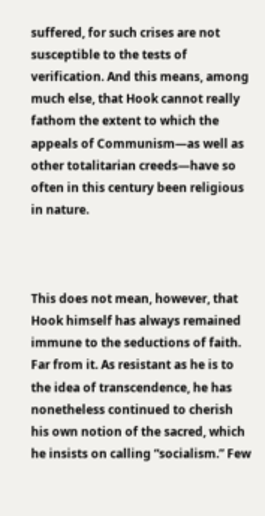suffered, for such crises are not susceptible to the tests of verification. And this means, among much else, that Hook cannot really fathom the extent to which the appeals of Communism—as well as other totalitarian creeds—have so often in this century been religious in nature.



This does not mean, however, that Hook himself has always remained immune to the seductions of faith. Far from it. As resistant as he is to the idea of transcendence, he has nonetheless continued to cherish his own notion of the sacred, which he insists on calling “socialism.” Few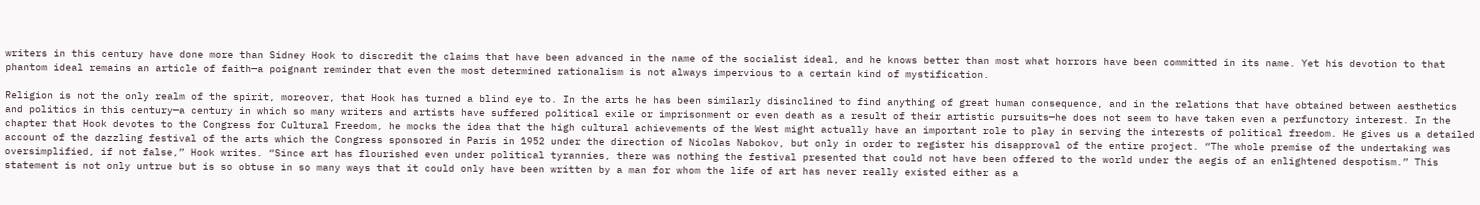writers in this century have done more than Sidney Hook to discredit the claims that have been advanced in the name of the socialist ideal, and he knows better than most what horrors have been committed in its name. Yet his devotion to that phantom ideal remains an article of faith—a poignant reminder that even the most determined rationalism is not always impervious to a certain kind of mystification.

Religion is not the only realm of the spirit, moreover, that Hook has turned a blind eye to. In the arts he has been similarly disinclined to find anything of great human consequence, and in the relations that have obtained between aesthetics and politics in this century—a century in which so many writers and artists have suffered political exile or imprisonment or even death as a result of their artistic pursuits—he does not seem to have taken even a perfunctory interest. In the chapter that Hook devotes to the Congress for Cultural Freedom, he mocks the idea that the high cultural achievements of the West might actually have an important role to play in serving the interests of political freedom. He gives us a detailed account of the dazzling festival of the arts which the Congress sponsored in Paris in 1952 under the direction of Nicolas Nabokov, but only in order to register his disapproval of the entire project. “The whole premise of the undertaking was oversimplified, if not false,” Hook writes. “Since art has flourished even under political tyrannies, there was nothing the festival presented that could not have been offered to the world under the aegis of an enlightened despotism.” This statement is not only untrue but is so obtuse in so many ways that it could only have been written by a man for whom the life of art has never really existed either as a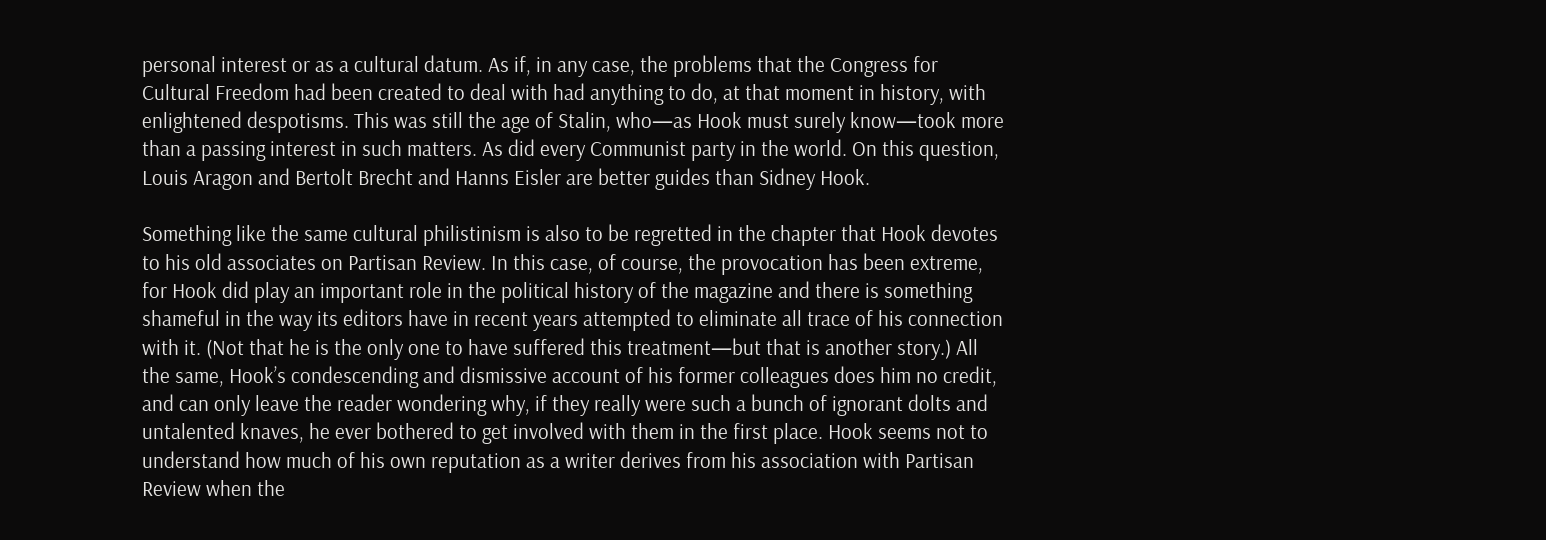personal interest or as a cultural datum. As if, in any case, the problems that the Congress for Cultural Freedom had been created to deal with had anything to do, at that moment in history, with enlightened despotisms. This was still the age of Stalin, who—as Hook must surely know—took more than a passing interest in such matters. As did every Communist party in the world. On this question, Louis Aragon and Bertolt Brecht and Hanns Eisler are better guides than Sidney Hook.

Something like the same cultural philistinism is also to be regretted in the chapter that Hook devotes to his old associates on Partisan Review. In this case, of course, the provocation has been extreme, for Hook did play an important role in the political history of the magazine and there is something shameful in the way its editors have in recent years attempted to eliminate all trace of his connection with it. (Not that he is the only one to have suffered this treatment—but that is another story.) All the same, Hook’s condescending and dismissive account of his former colleagues does him no credit, and can only leave the reader wondering why, if they really were such a bunch of ignorant dolts and untalented knaves, he ever bothered to get involved with them in the first place. Hook seems not to understand how much of his own reputation as a writer derives from his association with Partisan Review when the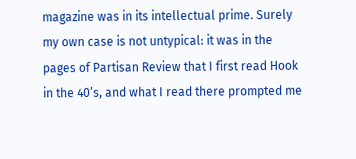magazine was in its intellectual prime. Surely my own case is not untypical: it was in the pages of Partisan Review that I first read Hook in the 40’s, and what I read there prompted me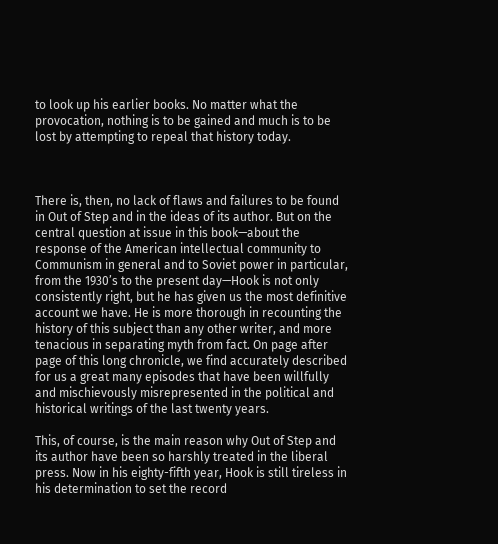to look up his earlier books. No matter what the provocation, nothing is to be gained and much is to be lost by attempting to repeal that history today.



There is, then, no lack of flaws and failures to be found in Out of Step and in the ideas of its author. But on the central question at issue in this book—about the response of the American intellectual community to Communism in general and to Soviet power in particular, from the 1930’s to the present day—Hook is not only consistently right, but he has given us the most definitive account we have. He is more thorough in recounting the history of this subject than any other writer, and more tenacious in separating myth from fact. On page after page of this long chronicle, we find accurately described for us a great many episodes that have been willfully and mischievously misrepresented in the political and historical writings of the last twenty years.

This, of course, is the main reason why Out of Step and its author have been so harshly treated in the liberal press. Now in his eighty-fifth year, Hook is still tireless in his determination to set the record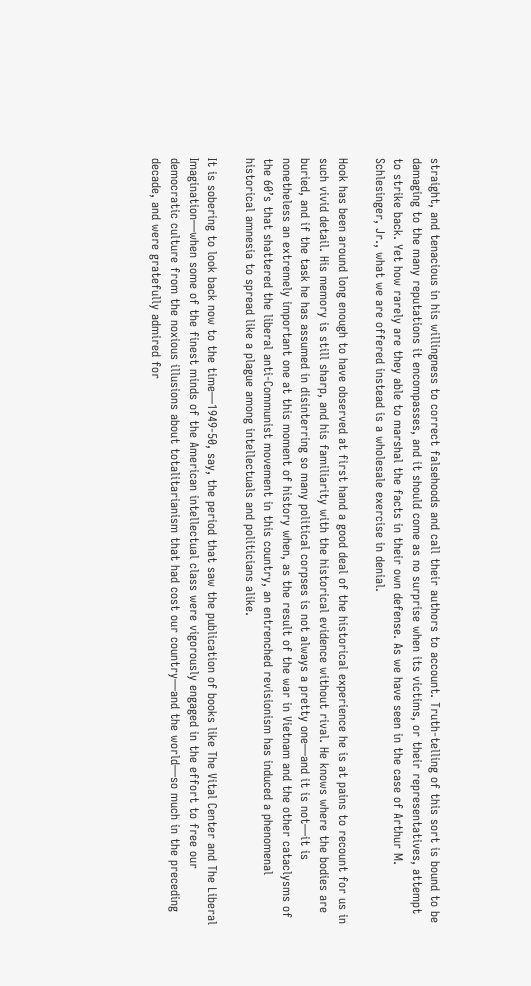straight, and tenacious in his willingness to correct falsehoods and call their authors to account. Truth-telling of this sort is bound to be damaging to the many reputations it encompasses, and it should come as no surprise when its victims, or their representatives, attempt to strike back. Yet how rarely are they able to marshal the facts in their own defense. As we have seen in the case of Arthur M. Schlesinger, Jr., what we are offered instead is a wholesale exercise in denial.

Hook has been around long enough to have observed at first hand a good deal of the historical experience he is at pains to recount for us in such vivid detail. His memory is still sharp, and his familiarity with the historical evidence without rival. He knows where the bodies are buried, and if the task he has assumed in disinterring so many political corpses is not always a pretty one—and it is not—it is nonetheless an extremely important one at this moment of history when, as the result of the war in Vietnam and the other cataclysms of the 60’s that shattered the liberal anti-Communist movement in this country, an entrenched revisionism has induced a phenomenal historical amnesia to spread like a plague among intellectuals and politicians alike.

It is sobering to look back now to the time—1949-50, say, the period that saw the publication of books like The Vital Center and The Liberal Imagination—when some of the finest minds of the American intellectual class were vigorously engaged in the effort to free our democratic culture from the noxious illusions about totalitarianism that had cost our country—and the world—so much in the preceding decade, and were gratefully admired for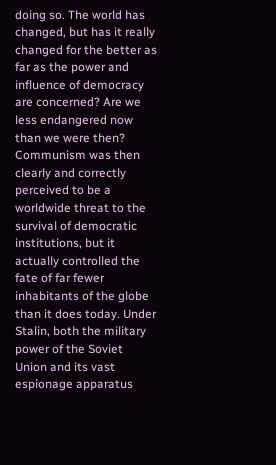doing so. The world has changed, but has it really changed for the better as far as the power and influence of democracy are concerned? Are we less endangered now than we were then? Communism was then clearly and correctly perceived to be a worldwide threat to the survival of democratic institutions, but it actually controlled the fate of far fewer inhabitants of the globe than it does today. Under Stalin, both the military power of the Soviet Union and its vast espionage apparatus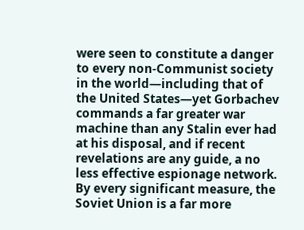were seen to constitute a danger to every non-Communist society in the world—including that of the United States—yet Gorbachev commands a far greater war machine than any Stalin ever had at his disposal, and if recent revelations are any guide, a no less effective espionage network. By every significant measure, the Soviet Union is a far more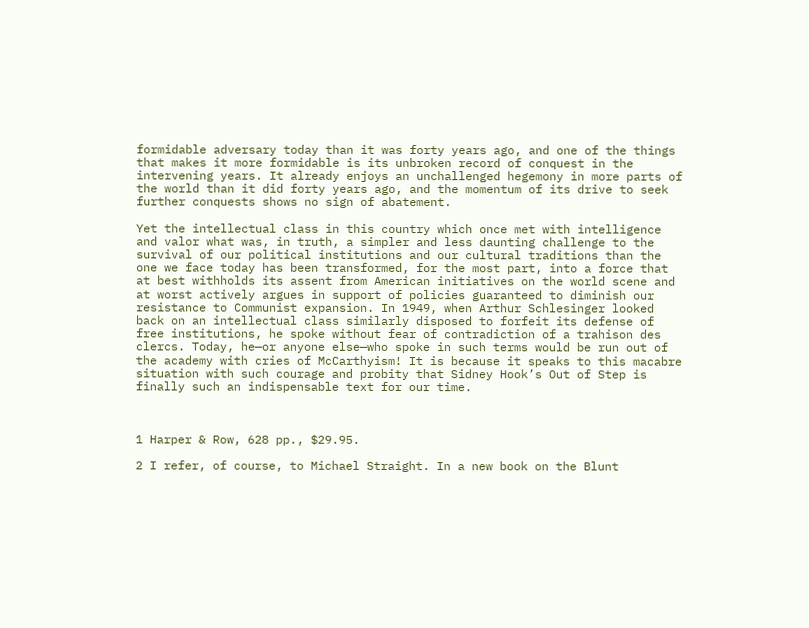formidable adversary today than it was forty years ago, and one of the things that makes it more formidable is its unbroken record of conquest in the intervening years. It already enjoys an unchallenged hegemony in more parts of the world than it did forty years ago, and the momentum of its drive to seek further conquests shows no sign of abatement.

Yet the intellectual class in this country which once met with intelligence and valor what was, in truth, a simpler and less daunting challenge to the survival of our political institutions and our cultural traditions than the one we face today has been transformed, for the most part, into a force that at best withholds its assent from American initiatives on the world scene and at worst actively argues in support of policies guaranteed to diminish our resistance to Communist expansion. In 1949, when Arthur Schlesinger looked back on an intellectual class similarly disposed to forfeit its defense of free institutions, he spoke without fear of contradiction of a trahison des clercs. Today, he—or anyone else—who spoke in such terms would be run out of the academy with cries of McCarthyism! It is because it speaks to this macabre situation with such courage and probity that Sidney Hook’s Out of Step is finally such an indispensable text for our time.



1 Harper & Row, 628 pp., $29.95.

2 I refer, of course, to Michael Straight. In a new book on the Blunt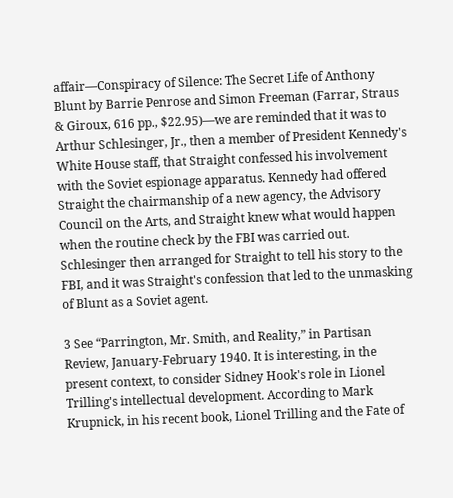affair—Conspiracy of Silence: The Secret Life of Anthony Blunt by Barrie Penrose and Simon Freeman (Farrar, Straus & Giroux, 616 pp., $22.95)—we are reminded that it was to Arthur Schlesinger, Jr., then a member of President Kennedy's White House staff, that Straight confessed his involvement with the Soviet espionage apparatus. Kennedy had offered Straight the chairmanship of a new agency, the Advisory Council on the Arts, and Straight knew what would happen when the routine check by the FBI was carried out. Schlesinger then arranged for Straight to tell his story to the FBI, and it was Straight's confession that led to the unmasking of Blunt as a Soviet agent.

3 See “Parrington, Mr. Smith, and Reality,” in Partisan Review, January-February 1940. It is interesting, in the present context, to consider Sidney Hook's role in Lionel Trilling's intellectual development. According to Mark Krupnick, in his recent book, Lionel Trilling and the Fate of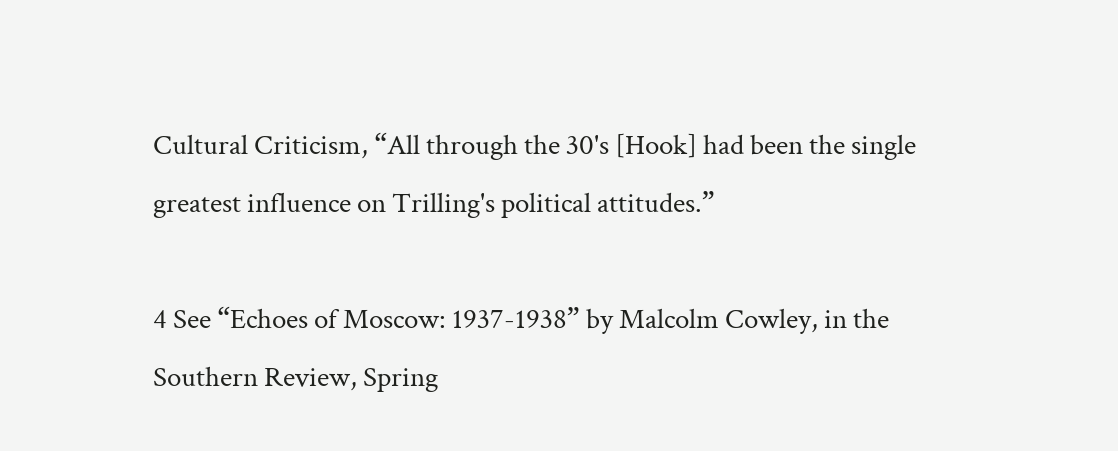Cultural Criticism, “All through the 30's [Hook] had been the single greatest influence on Trilling's political attitudes.”

4 See “Echoes of Moscow: 1937-1938” by Malcolm Cowley, in the Southern Review, Spring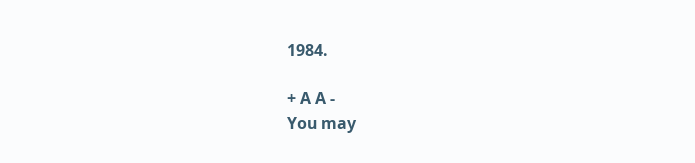1984.

+ A A -
You may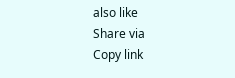also like
Share via
Copy link